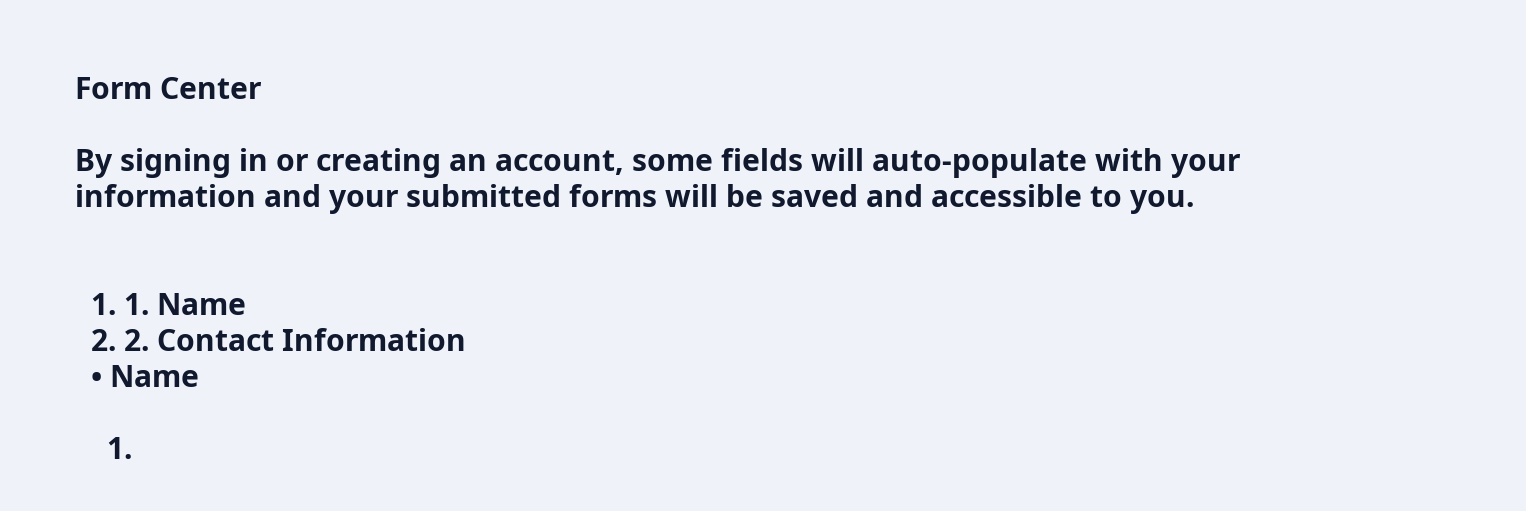Form Center

By signing in or creating an account, some fields will auto-populate with your information and your submitted forms will be saved and accessible to you.


  1. 1. Name
  2. 2. Contact Information
  • Name

    1.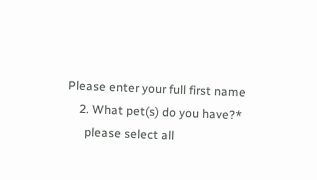Please enter your full first name
    2. What pet(s) do you have?*
      please select all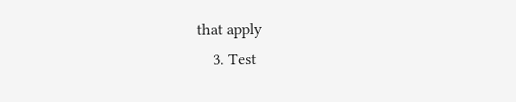that apply
    3. Test